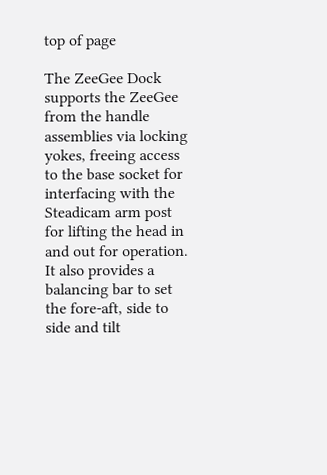top of page

The ZeeGee Dock supports the ZeeGee from the handle assemblies via locking yokes, freeing access to the base socket for interfacing with the Steadicam arm post for lifting the head in and out for operation. It also provides a balancing bar to set the fore-aft, side to side and tilt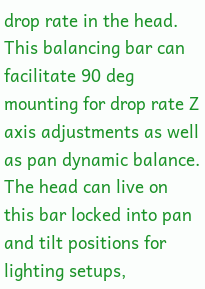drop rate in the head. This balancing bar can facilitate 90 deg mounting for drop rate Z axis adjustments as well as pan dynamic balance. The head can live on this bar locked into pan and tilt positions for lighting setups,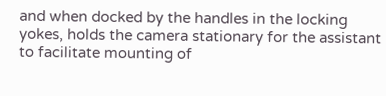and when docked by the handles in the locking yokes, holds the camera stationary for the assistant to facilitate mounting of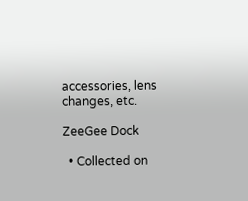accessories, lens changes, etc.

ZeeGee Dock

  • Collected on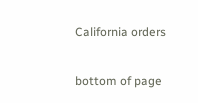California orders

bottom of page